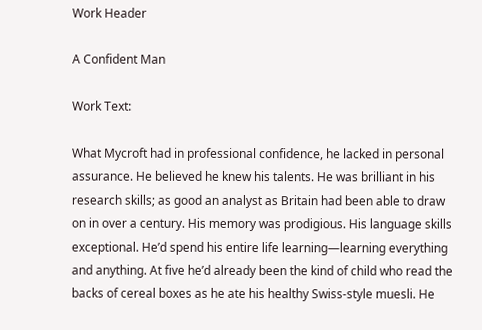Work Header

A Confident Man

Work Text:

What Mycroft had in professional confidence, he lacked in personal assurance. He believed he knew his talents. He was brilliant in his research skills; as good an analyst as Britain had been able to draw on in over a century. His memory was prodigious. His language skills exceptional. He’d spend his entire life learning—learning everything and anything. At five he’d already been the kind of child who read the backs of cereal boxes as he ate his healthy Swiss-style muesli. He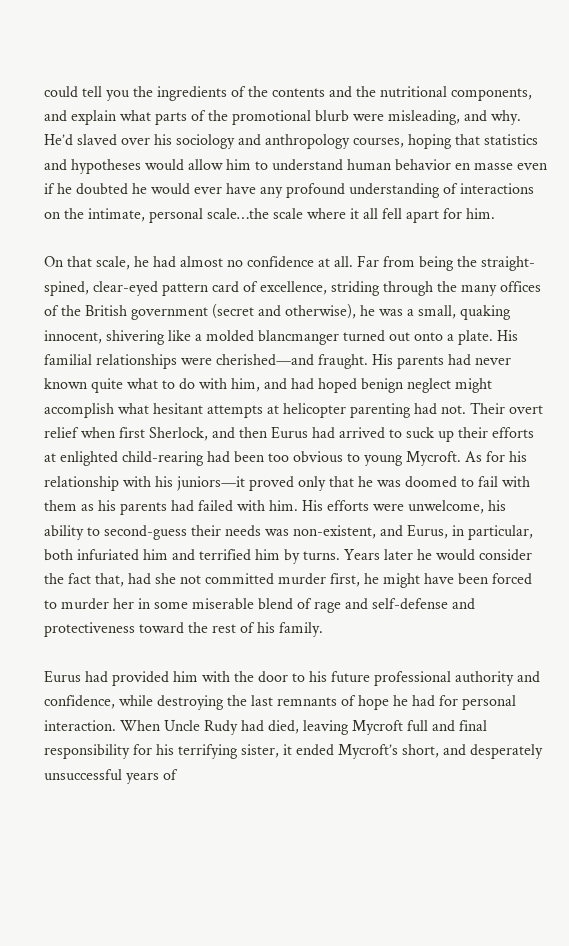could tell you the ingredients of the contents and the nutritional components, and explain what parts of the promotional blurb were misleading, and why. He’d slaved over his sociology and anthropology courses, hoping that statistics and hypotheses would allow him to understand human behavior en masse even if he doubted he would ever have any profound understanding of interactions on the intimate, personal scale…the scale where it all fell apart for him.

On that scale, he had almost no confidence at all. Far from being the straight-spined, clear-eyed pattern card of excellence, striding through the many offices of the British government (secret and otherwise), he was a small, quaking innocent, shivering like a molded blancmanger turned out onto a plate. His familial relationships were cherished—and fraught. His parents had never known quite what to do with him, and had hoped benign neglect might accomplish what hesitant attempts at helicopter parenting had not. Their overt relief when first Sherlock, and then Eurus had arrived to suck up their efforts at enlighted child-rearing had been too obvious to young Mycroft. As for his relationship with his juniors—it proved only that he was doomed to fail with them as his parents had failed with him. His efforts were unwelcome, his ability to second-guess their needs was non-existent, and Eurus, in particular, both infuriated him and terrified him by turns. Years later he would consider the fact that, had she not committed murder first, he might have been forced to murder her in some miserable blend of rage and self-defense and protectiveness toward the rest of his family.

Eurus had provided him with the door to his future professional authority and confidence, while destroying the last remnants of hope he had for personal interaction. When Uncle Rudy had died, leaving Mycroft full and final responsibility for his terrifying sister, it ended Mycroft’s short, and desperately unsuccessful years of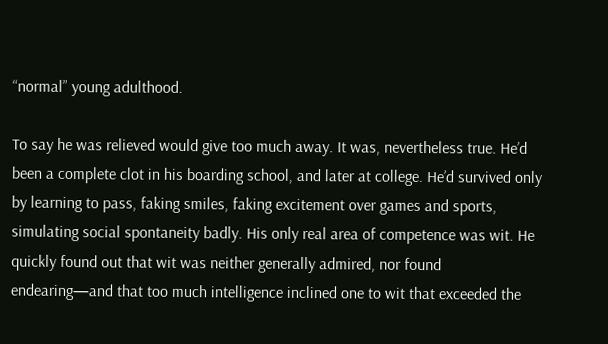“normal” young adulthood.

To say he was relieved would give too much away. It was, nevertheless true. He’d been a complete clot in his boarding school, and later at college. He’d survived only by learning to pass, faking smiles, faking excitement over games and sports, simulating social spontaneity badly. His only real area of competence was wit. He quickly found out that wit was neither generally admired, nor found endearing—and that too much intelligence inclined one to wit that exceeded the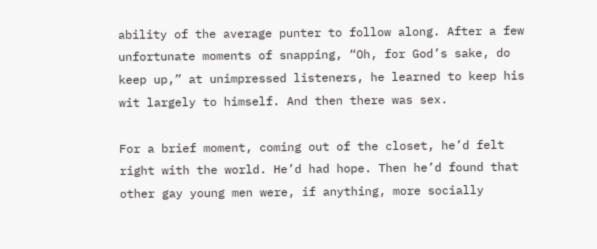ability of the average punter to follow along. After a few unfortunate moments of snapping, “Oh, for God’s sake, do keep up,” at unimpressed listeners, he learned to keep his wit largely to himself. And then there was sex.

For a brief moment, coming out of the closet, he’d felt right with the world. He’d had hope. Then he’d found that other gay young men were, if anything, more socially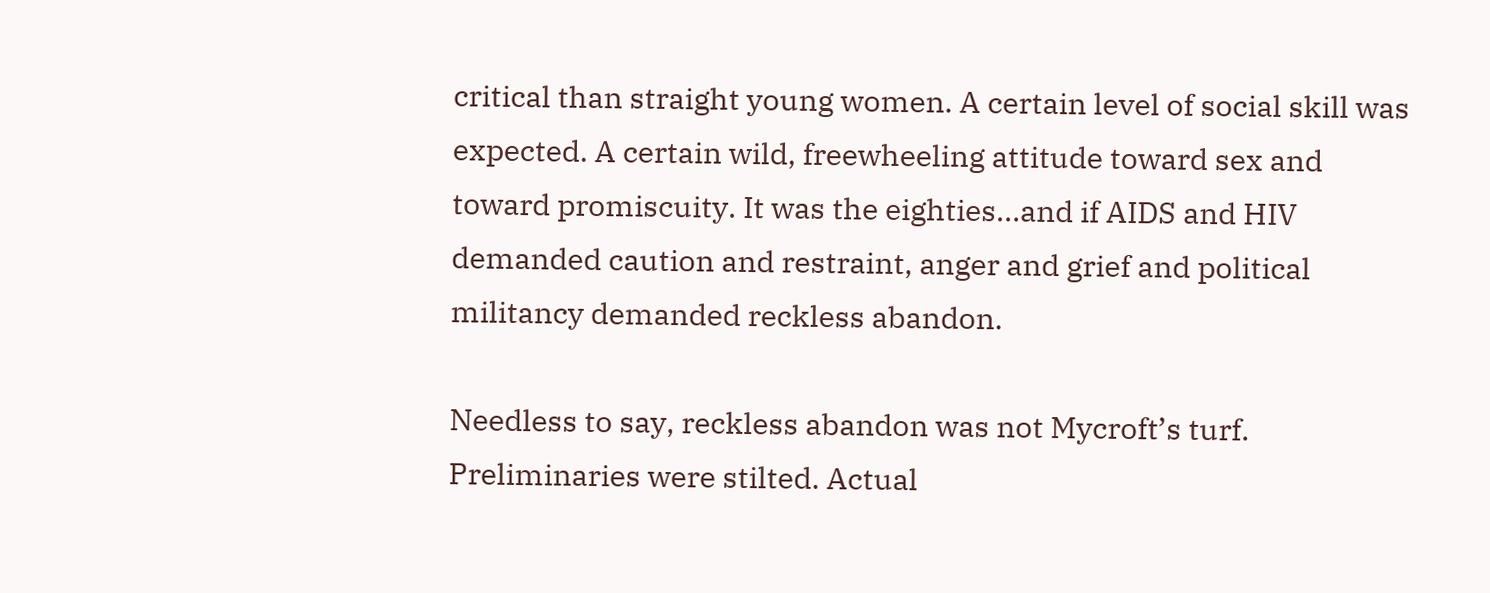critical than straight young women. A certain level of social skill was expected. A certain wild, freewheeling attitude toward sex and toward promiscuity. It was the eighties…and if AIDS and HIV demanded caution and restraint, anger and grief and political militancy demanded reckless abandon.

Needless to say, reckless abandon was not Mycroft’s turf. Preliminaries were stilted. Actual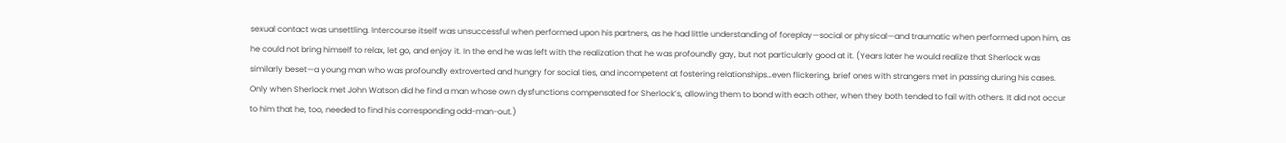sexual contact was unsettling. Intercourse itself was unsuccessful when performed upon his partners, as he had little understanding of foreplay—social or physical—and traumatic when performed upon him, as he could not bring himself to relax, let go, and enjoy it. In the end he was left with the realization that he was profoundly gay, but not particularly good at it. (Years later he would realize that Sherlock was similarly beset—a young man who was profoundly extroverted and hungry for social ties, and incompetent at fostering relationships…even flickering, brief ones with strangers met in passing during his cases. Only when Sherlock met John Watson did he find a man whose own dysfunctions compensated for Sherlock’s, allowing them to bond with each other, when they both tended to fail with others. It did not occur to him that he, too, needed to find his corresponding odd-man-out.)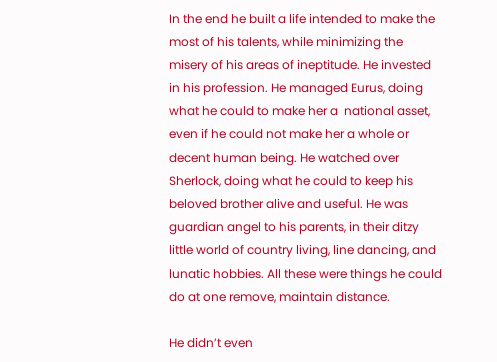In the end he built a life intended to make the most of his talents, while minimizing the misery of his areas of ineptitude. He invested in his profession. He managed Eurus, doing what he could to make her a  national asset, even if he could not make her a whole or decent human being. He watched over Sherlock, doing what he could to keep his beloved brother alive and useful. He was guardian angel to his parents, in their ditzy little world of country living, line dancing, and lunatic hobbies. All these were things he could do at one remove, maintain distance.

He didn’t even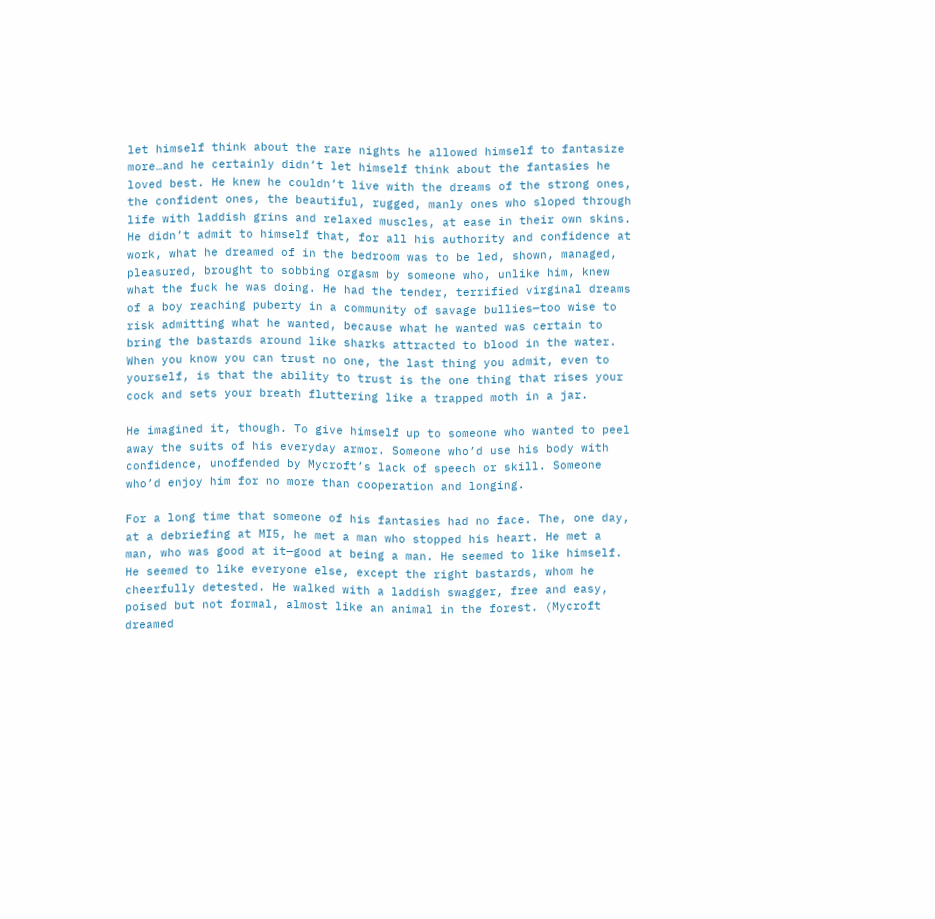let himself think about the rare nights he allowed himself to fantasize more…and he certainly didn’t let himself think about the fantasies he loved best. He knew he couldn’t live with the dreams of the strong ones, the confident ones, the beautiful, rugged, manly ones who sloped through life with laddish grins and relaxed muscles, at ease in their own skins. He didn’t admit to himself that, for all his authority and confidence at work, what he dreamed of in the bedroom was to be led, shown, managed, pleasured, brought to sobbing orgasm by someone who, unlike him, knew what the fuck he was doing. He had the tender, terrified virginal dreams of a boy reaching puberty in a community of savage bullies—too wise to risk admitting what he wanted, because what he wanted was certain to bring the bastards around like sharks attracted to blood in the water. When you know you can trust no one, the last thing you admit, even to yourself, is that the ability to trust is the one thing that rises your cock and sets your breath fluttering like a trapped moth in a jar.

He imagined it, though. To give himself up to someone who wanted to peel away the suits of his everyday armor. Someone who’d use his body with confidence, unoffended by Mycroft’s lack of speech or skill. Someone who’d enjoy him for no more than cooperation and longing.

For a long time that someone of his fantasies had no face. The, one day, at a debriefing at MI5, he met a man who stopped his heart. He met a man, who was good at it—good at being a man. He seemed to like himself. He seemed to like everyone else, except the right bastards, whom he cheerfully detested. He walked with a laddish swagger, free and easy, poised but not formal, almost like an animal in the forest. (Mycroft dreamed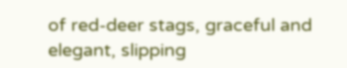of red-deer stags, graceful and elegant, slipping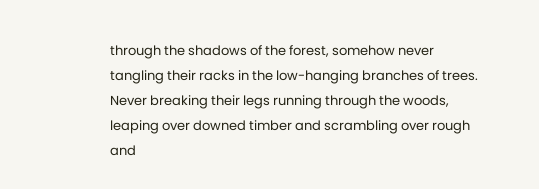through the shadows of the forest, somehow never tangling their racks in the low-hanging branches of trees. Never breaking their legs running through the woods, leaping over downed timber and scrambling over rough and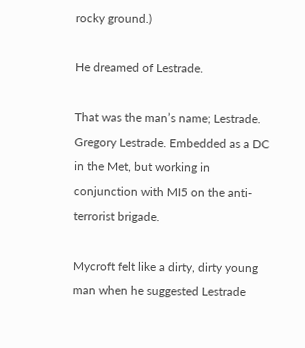rocky ground.)

He dreamed of Lestrade.

That was the man’s name; Lestrade. Gregory Lestrade. Embedded as a DC in the Met, but working in conjunction with MI5 on the anti-terrorist brigade.

Mycroft felt like a dirty, dirty young man when he suggested Lestrade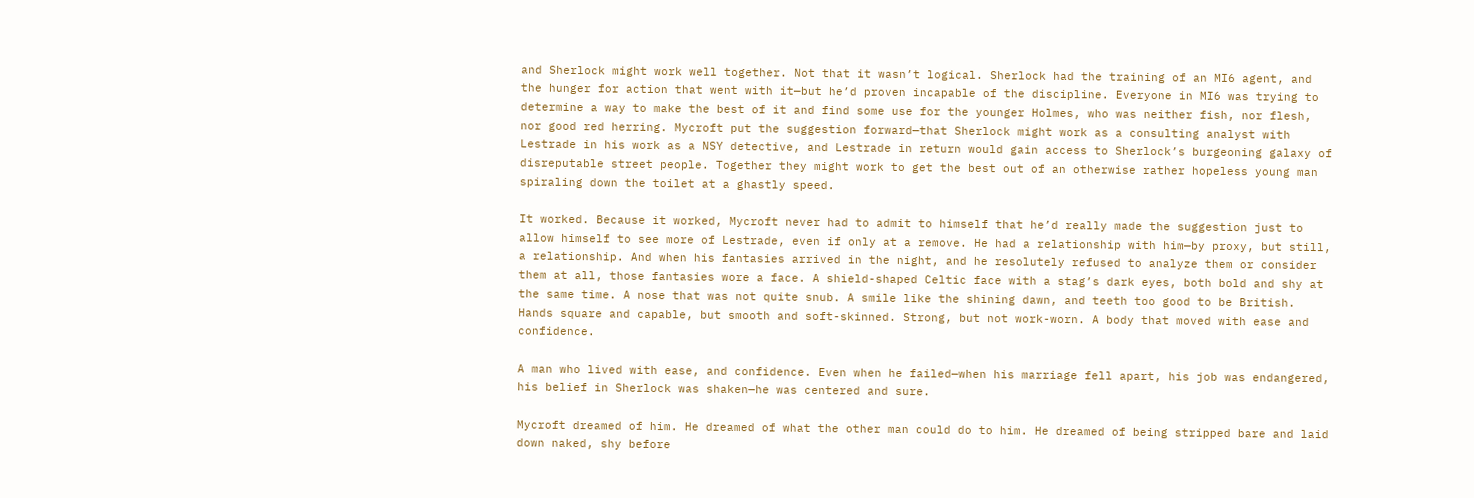and Sherlock might work well together. Not that it wasn’t logical. Sherlock had the training of an MI6 agent, and the hunger for action that went with it—but he’d proven incapable of the discipline. Everyone in MI6 was trying to determine a way to make the best of it and find some use for the younger Holmes, who was neither fish, nor flesh, nor good red herring. Mycroft put the suggestion forward—that Sherlock might work as a consulting analyst with Lestrade in his work as a NSY detective, and Lestrade in return would gain access to Sherlock’s burgeoning galaxy of disreputable street people. Together they might work to get the best out of an otherwise rather hopeless young man spiraling down the toilet at a ghastly speed.

It worked. Because it worked, Mycroft never had to admit to himself that he’d really made the suggestion just to allow himself to see more of Lestrade, even if only at a remove. He had a relationship with him—by proxy, but still, a relationship. And when his fantasies arrived in the night, and he resolutely refused to analyze them or consider them at all, those fantasies wore a face. A shield-shaped Celtic face with a stag’s dark eyes, both bold and shy at the same time. A nose that was not quite snub. A smile like the shining dawn, and teeth too good to be British. Hands square and capable, but smooth and soft-skinned. Strong, but not work-worn. A body that moved with ease and confidence.

A man who lived with ease, and confidence. Even when he failed—when his marriage fell apart, his job was endangered, his belief in Sherlock was shaken—he was centered and sure.

Mycroft dreamed of him. He dreamed of what the other man could do to him. He dreamed of being stripped bare and laid down naked, shy before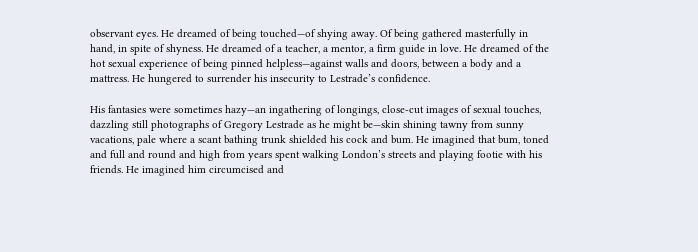observant eyes. He dreamed of being touched—of shying away. Of being gathered masterfully in hand, in spite of shyness. He dreamed of a teacher, a mentor, a firm guide in love. He dreamed of the hot sexual experience of being pinned helpless—against walls and doors, between a body and a mattress. He hungered to surrender his insecurity to Lestrade’s confidence.

His fantasies were sometimes hazy—an ingathering of longings, close-cut images of sexual touches, dazzling still photographs of Gregory Lestrade as he might be—skin shining tawny from sunny vacations, pale where a scant bathing trunk shielded his cock and bum. He imagined that bum, toned and full and round and high from years spent walking London’s streets and playing footie with his friends. He imagined him circumcised and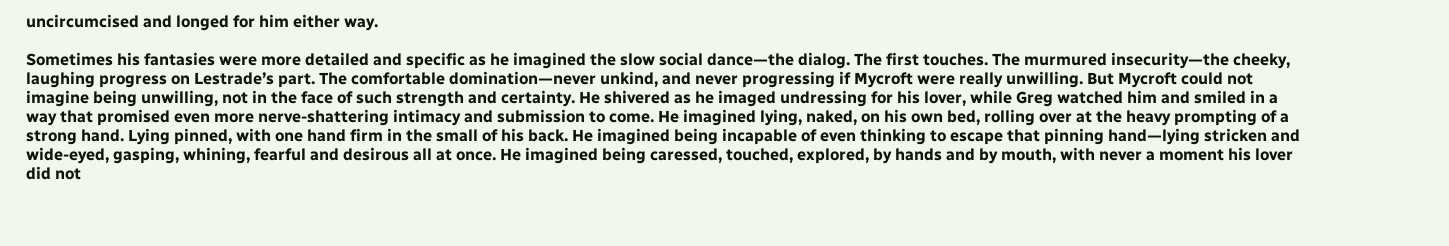uncircumcised and longed for him either way.

Sometimes his fantasies were more detailed and specific as he imagined the slow social dance—the dialog. The first touches. The murmured insecurity—the cheeky, laughing progress on Lestrade’s part. The comfortable domination—never unkind, and never progressing if Mycroft were really unwilling. But Mycroft could not imagine being unwilling, not in the face of such strength and certainty. He shivered as he imaged undressing for his lover, while Greg watched him and smiled in a way that promised even more nerve-shattering intimacy and submission to come. He imagined lying, naked, on his own bed, rolling over at the heavy prompting of a strong hand. Lying pinned, with one hand firm in the small of his back. He imagined being incapable of even thinking to escape that pinning hand—lying stricken and wide-eyed, gasping, whining, fearful and desirous all at once. He imagined being caressed, touched, explored, by hands and by mouth, with never a moment his lover did not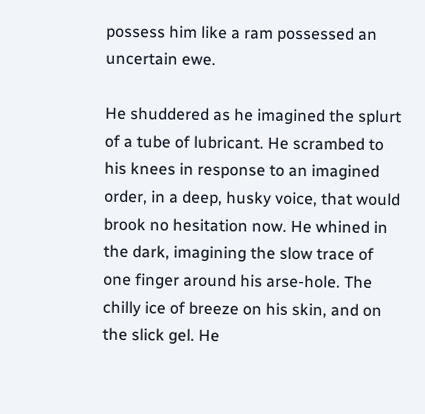possess him like a ram possessed an uncertain ewe.

He shuddered as he imagined the splurt of a tube of lubricant. He scrambed to his knees in response to an imagined order, in a deep, husky voice, that would brook no hesitation now. He whined in the dark, imagining the slow trace of one finger around his arse-hole. The chilly ice of breeze on his skin, and on the slick gel. He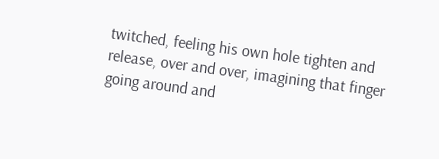twitched, feeling his own hole tighten and release, over and over, imagining that finger going around and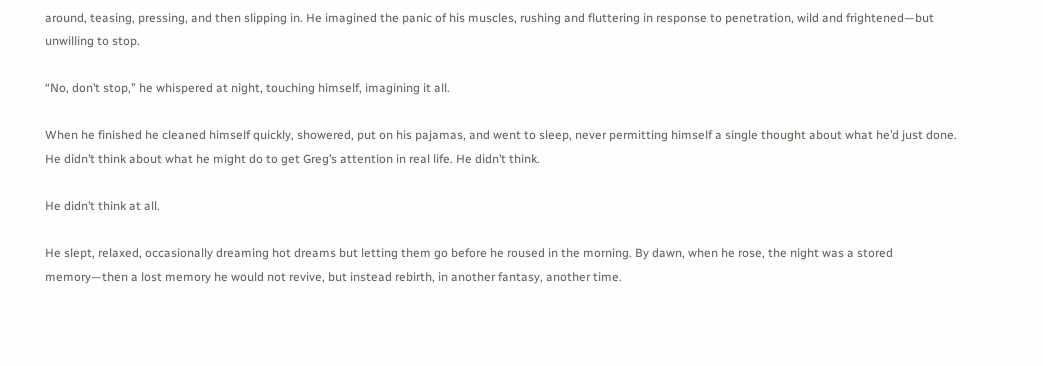around, teasing, pressing, and then slipping in. He imagined the panic of his muscles, rushing and fluttering in response to penetration, wild and frightened—but unwilling to stop.

“No, don’t stop,” he whispered at night, touching himself, imagining it all.

When he finished he cleaned himself quickly, showered, put on his pajamas, and went to sleep, never permitting himself a single thought about what he’d just done. He didn’t think about what he might do to get Greg’s attention in real life. He didn’t think.

He didn’t think at all.

He slept, relaxed, occasionally dreaming hot dreams but letting them go before he roused in the morning. By dawn, when he rose, the night was a stored memory—then a lost memory he would not revive, but instead rebirth, in another fantasy, another time.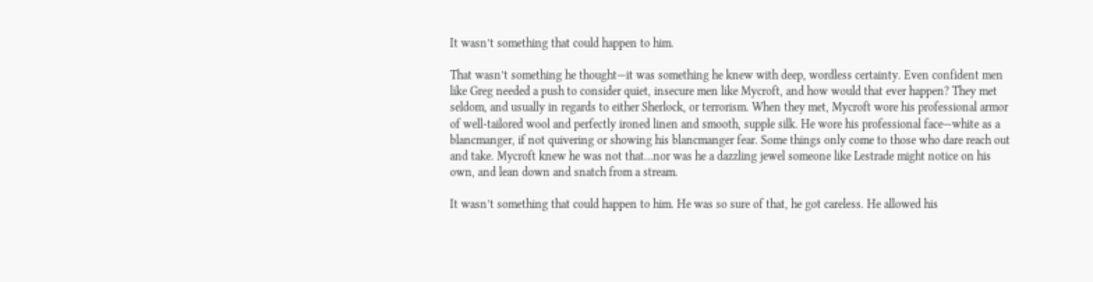It wasn’t something that could happen to him.

That wasn’t something he thought—it was something he knew with deep, wordless certainty. Even confident men like Greg needed a push to consider quiet, insecure men like Mycroft, and how would that ever happen? They met seldom, and usually in regards to either Sherlock, or terrorism. When they met, Mycroft wore his professional armor of well-tailored wool and perfectly ironed linen and smooth, supple silk. He wore his professional face—white as a blancmanger, if not quivering or showing his blancmanger fear. Some things only come to those who dare reach out and take. Mycroft knew he was not that…nor was he a dazzling jewel someone like Lestrade might notice on his own, and lean down and snatch from a stream.

It wasn’t something that could happen to him. He was so sure of that, he got careless. He allowed his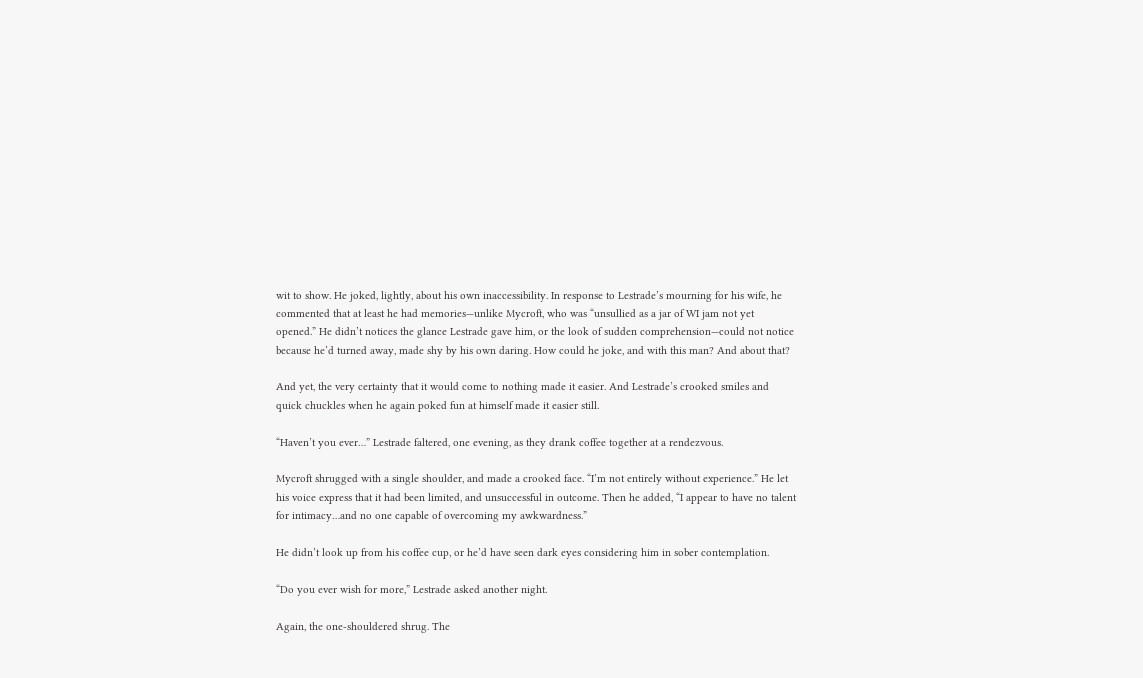wit to show. He joked, lightly, about his own inaccessibility. In response to Lestrade’s mourning for his wife, he commented that at least he had memories—unlike Mycroft, who was “unsullied as a jar of WI jam not yet opened.” He didn’t notices the glance Lestrade gave him, or the look of sudden comprehension—could not notice because he’d turned away, made shy by his own daring. How could he joke, and with this man? And about that?

And yet, the very certainty that it would come to nothing made it easier. And Lestrade’s crooked smiles and quick chuckles when he again poked fun at himself made it easier still.

“Haven’t you ever…” Lestrade faltered, one evening, as they drank coffee together at a rendezvous.

Mycroft shrugged with a single shoulder, and made a crooked face. “I’m not entirely without experience.” He let his voice express that it had been limited, and unsuccessful in outcome. Then he added, “I appear to have no talent for intimacy…and no one capable of overcoming my awkwardness.”

He didn’t look up from his coffee cup, or he’d have seen dark eyes considering him in sober contemplation.

“Do you ever wish for more,” Lestrade asked another night.

Again, the one-shouldered shrug. The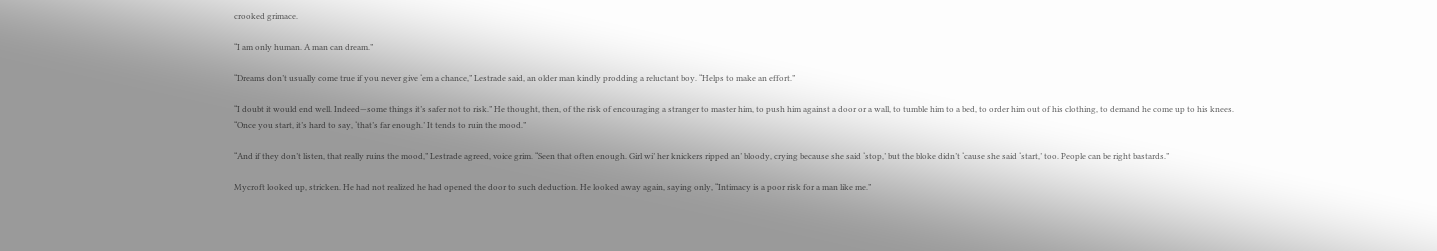crooked grimace.

“I am only human. A man can dream.”

“Dreams don’t usually come true if you never give ‘em a chance,” Lestrade said, an older man kindly prodding a reluctant boy. “Helps to make an effort.”

“I doubt it would end well. Indeed—some things it’s safer not to risk.” He thought, then, of the risk of encouraging a stranger to master him, to push him against a door or a wall, to tumble him to a bed, to order him out of his clothing, to demand he come up to his knees. “Once you start, it’s hard to say, ‘that’s far enough.’ It tends to ruin the mood.”

“And if they don’t listen, that really ruins the mood,” Lestrade agreed, voice grim. “Seen that often enough. Girl wi’ her knickers ripped an’ bloody, crying because she said ‘stop,’ but the bloke didn’t ‘cause she said ‘start,’ too. People can be right bastards.”

Mycroft looked up, stricken. He had not realized he had opened the door to such deduction. He looked away again, saying only, “Intimacy is a poor risk for a man like me.”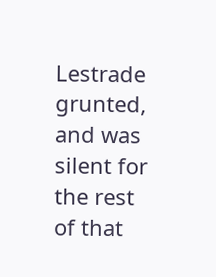Lestrade grunted, and was silent for the rest of that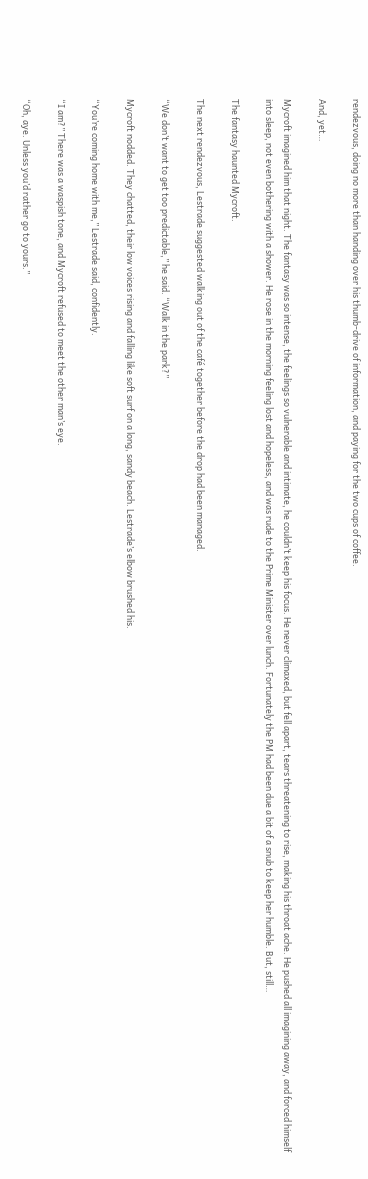rendezvous, doing no more than handing over his thumb-drive of information, and paying for the two cups of coffee.

And, yet…

Mycroft imagined him that night. The fantasy was so intense, the feelings so vulnerable and intimate, he couldn’t keep his focus. He never climaxed, but fell apart, tears threatening to rise, making his throat ache. He pushed all imagining away, and forced himself into sleep, not even bothering with a shower. He rose in the morning feeling lost and hopeless, and was rude to the Prime Minister over lunch. Fortunately the PM had been due a bit of a snub to keep her humble. But, still…

The fantasy haunted Mycroft.

The next rendezvous, Lestrade suggested walking out of the café together before the drop had been managed.

“We don’t want to get too predictable,” he said. “Walk in the park?”

Mycroft nodded. They chatted, their low voices rising and falling like soft surf on a long, sandy beach. Lestrade’s elbow brushed his.

“You’re coming home with me,” Lestrade said, confidently.

“I am?” There was a waspish tone, and Mycroft refused to meet the other man’s eye.

“Oh, aye. Unless you’d rather go to yours.”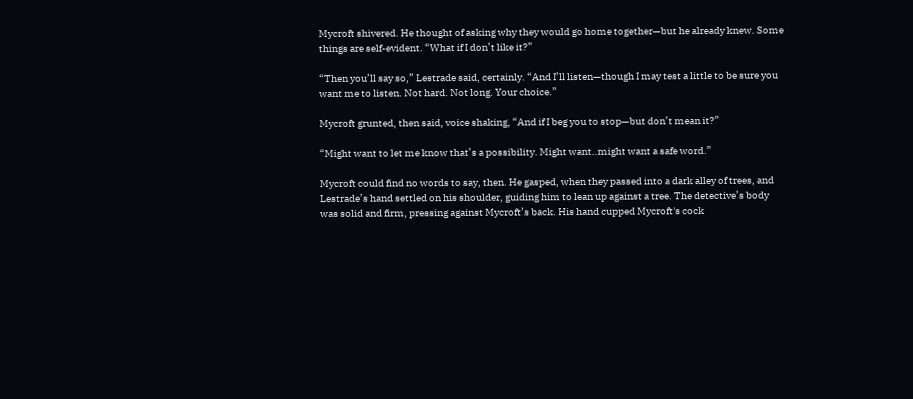Mycroft shivered. He thought of asking why they would go home together—but he already knew. Some things are self-evident. “What if I don’t like it?”

“Then you’ll say so,” Lestrade said, certainly. “And I’ll listen—though I may test a little to be sure you want me to listen. Not hard. Not long. Your choice.”

Mycroft grunted, then said, voice shaking, “And if I beg you to stop—but don’t mean it?”

“Might want to let me know that’s a possibility. Might want..might want a safe word.”

Mycroft could find no words to say, then. He gasped, when they passed into a dark alley of trees, and Lestrade’s hand settled on his shoulder, guiding him to lean up against a tree. The detective’s body was solid and firm, pressing against Mycroft’s back. His hand cupped Mycroft's cock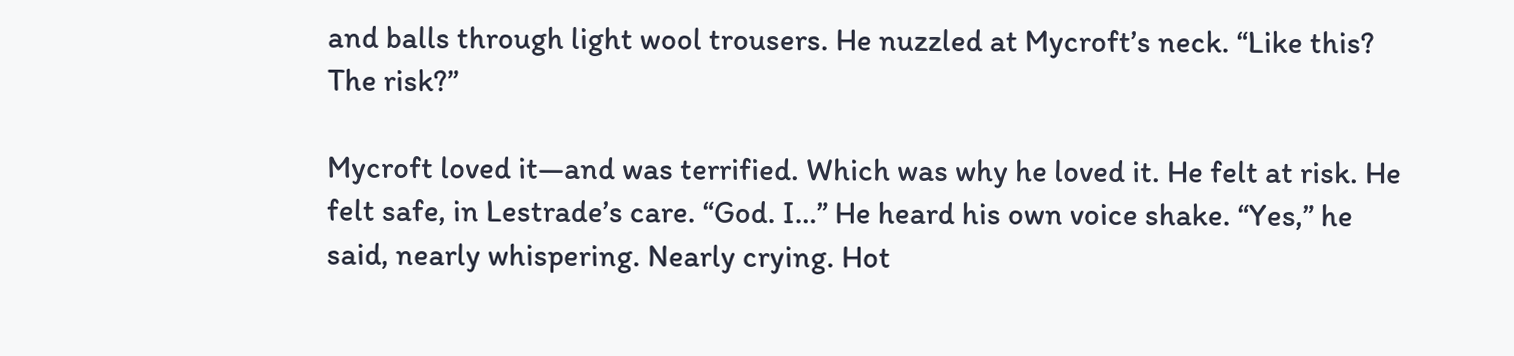and balls through light wool trousers. He nuzzled at Mycroft’s neck. “Like this? The risk?”

Mycroft loved it—and was terrified. Which was why he loved it. He felt at risk. He felt safe, in Lestrade’s care. “God. I…” He heard his own voice shake. “Yes,” he said, nearly whispering. Nearly crying. Hot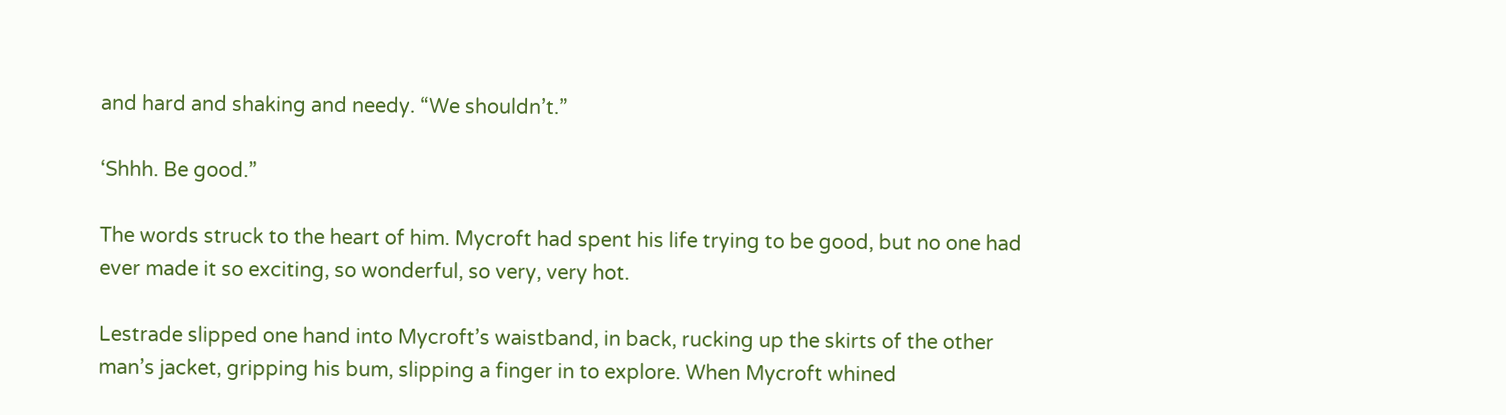and hard and shaking and needy. “We shouldn’t.”

‘Shhh. Be good.”

The words struck to the heart of him. Mycroft had spent his life trying to be good, but no one had ever made it so exciting, so wonderful, so very, very hot.

Lestrade slipped one hand into Mycroft’s waistband, in back, rucking up the skirts of the other man’s jacket, gripping his bum, slipping a finger in to explore. When Mycroft whined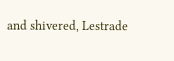and shivered, Lestrade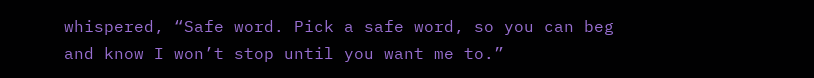whispered, “Safe word. Pick a safe word, so you can beg and know I won’t stop until you want me to.”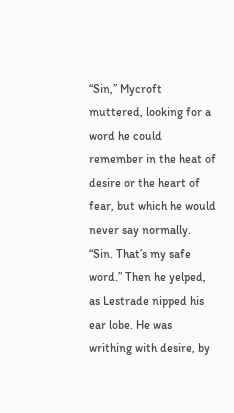“Sin,” Mycroft muttered, looking for a word he could remember in the heat of desire or the heart of fear, but which he would never say normally. “Sin. That’s my safe word.” Then he yelped, as Lestrade nipped his ear lobe. He was writhing with desire, by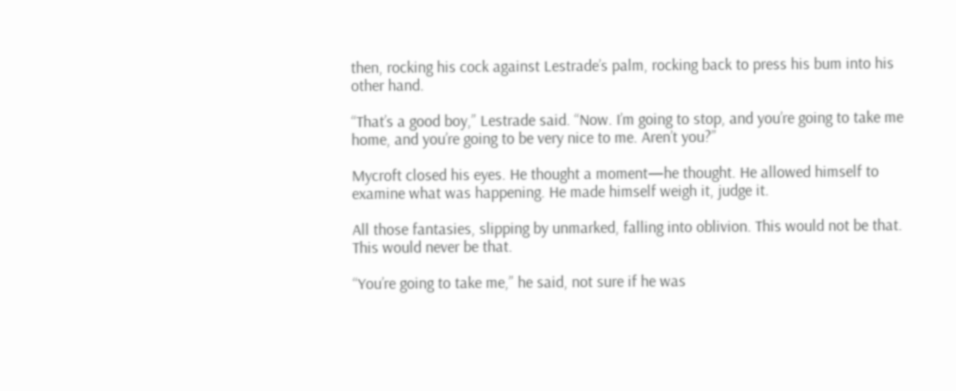then, rocking his cock against Lestrade’s palm, rocking back to press his bum into his other hand.

“That’s a good boy,” Lestrade said. “Now. I’m going to stop, and you’re going to take me home, and you’re going to be very nice to me. Aren’t you?”

Mycroft closed his eyes. He thought a moment—he thought. He allowed himself to examine what was happening. He made himself weigh it, judge it.

All those fantasies, slipping by unmarked, falling into oblivion. This would not be that. This would never be that.

“You’re going to take me,” he said, not sure if he was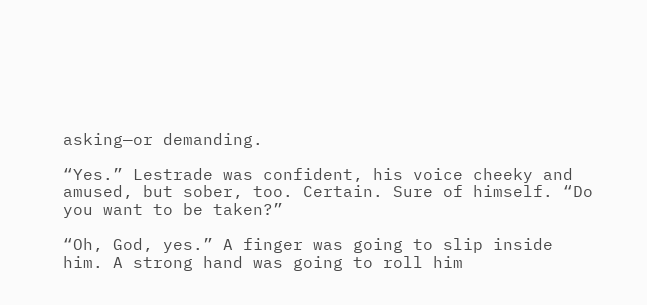asking—or demanding.

“Yes.” Lestrade was confident, his voice cheeky and amused, but sober, too. Certain. Sure of himself. “Do you want to be taken?”

“Oh, God, yes.” A finger was going to slip inside him. A strong hand was going to roll him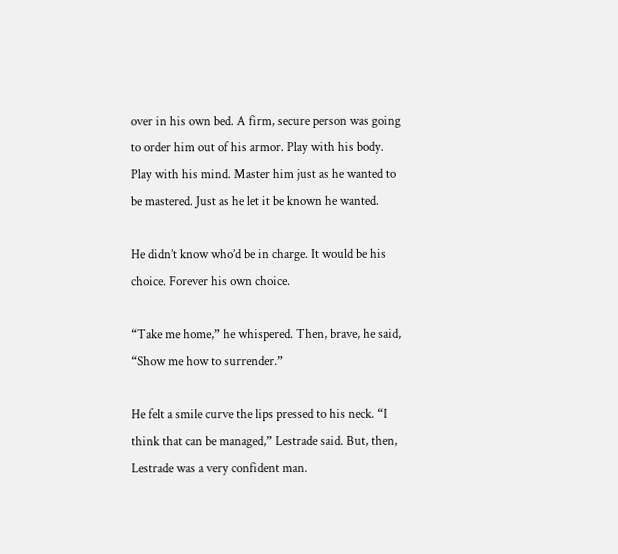over in his own bed. A firm, secure person was going to order him out of his armor. Play with his body. Play with his mind. Master him just as he wanted to be mastered. Just as he let it be known he wanted.

He didn’t know who’d be in charge. It would be his choice. Forever his own choice.

“Take me home,” he whispered. Then, brave, he said, “Show me how to surrender.”

He felt a smile curve the lips pressed to his neck. “I think that can be managed,” Lestrade said. But, then, Lestrade was a very confident man.